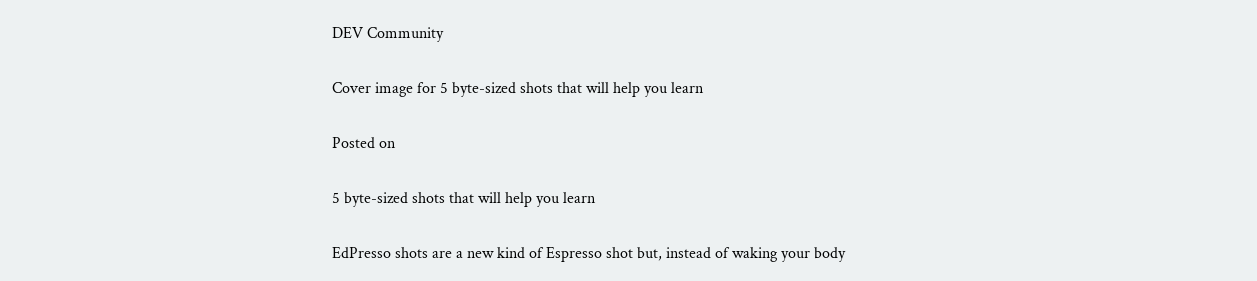DEV Community

Cover image for 5 byte-sized shots that will help you learn

Posted on

5 byte-sized shots that will help you learn

EdPresso shots are a new kind of Espresso shot but, instead of waking your body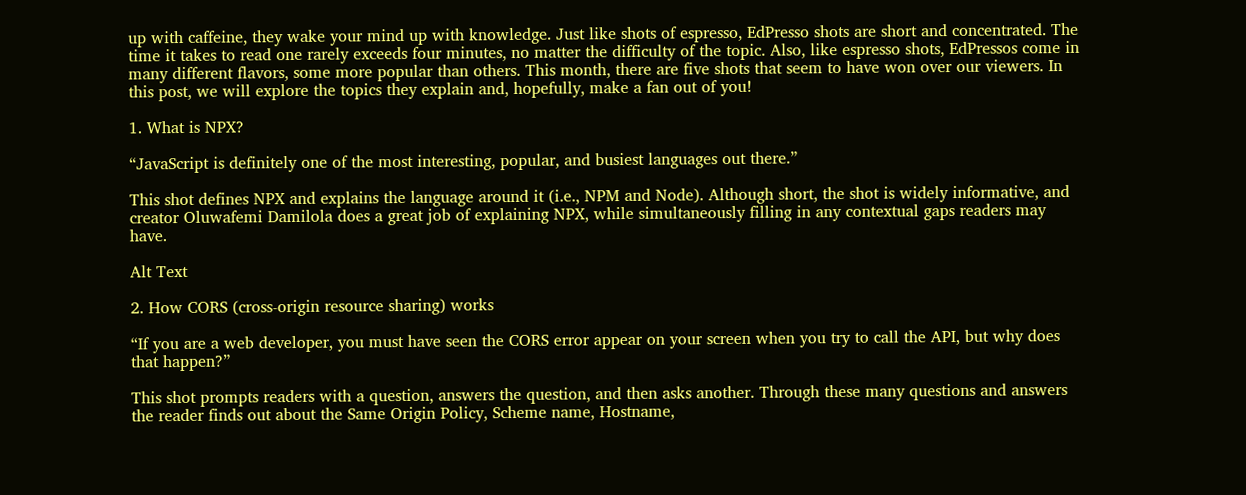up with caffeine, they wake your mind up with knowledge. Just like shots of espresso, EdPresso shots are short and concentrated. The time it takes to read one rarely exceeds four minutes, no matter the difficulty of the topic. Also, like espresso shots, EdPressos come in many different flavors, some more popular than others. This month, there are five shots that seem to have won over our viewers. In this post, we will explore the topics they explain and, hopefully, make a fan out of you!

1. What is NPX?

“JavaScript is definitely one of the most interesting, popular, and busiest languages out there.”

This shot defines NPX and explains the language around it (i.e., NPM and Node). Although short, the shot is widely informative, and creator Oluwafemi Damilola does a great job of explaining NPX, while simultaneously filling in any contextual gaps readers may have.

Alt Text

2. How CORS (cross-origin resource sharing) works

“If you are a web developer, you must have seen the CORS error appear on your screen when you try to call the API, but why does that happen?”

This shot prompts readers with a question, answers the question, and then asks another. Through these many questions and answers the reader finds out about the Same Origin Policy, Scheme name, Hostname,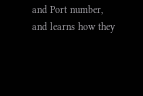and Port number, and learns how they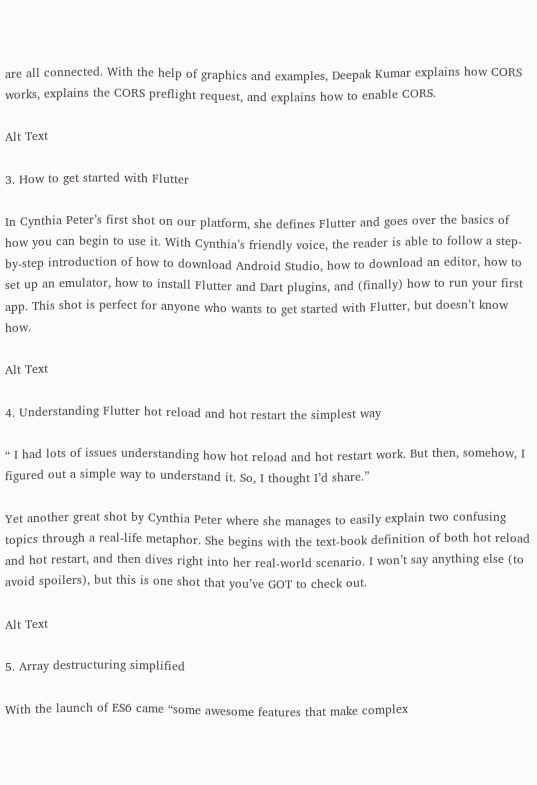are all connected. With the help of graphics and examples, Deepak Kumar explains how CORS works, explains the CORS preflight request, and explains how to enable CORS.

Alt Text

3. How to get started with Flutter

In Cynthia Peter’s first shot on our platform, she defines Flutter and goes over the basics of how you can begin to use it. With Cynthia’s friendly voice, the reader is able to follow a step-by-step introduction of how to download Android Studio, how to download an editor, how to set up an emulator, how to install Flutter and Dart plugins, and (finally) how to run your first app. This shot is perfect for anyone who wants to get started with Flutter, but doesn’t know how.

Alt Text

4. Understanding Flutter hot reload and hot restart the simplest way

“ I had lots of issues understanding how hot reload and hot restart work. But then, somehow, I figured out a simple way to understand it. So, I thought I’d share.”

Yet another great shot by Cynthia Peter where she manages to easily explain two confusing topics through a real-life metaphor. She begins with the text-book definition of both hot reload and hot restart, and then dives right into her real-world scenario. I won’t say anything else (to avoid spoilers), but this is one shot that you’ve GOT to check out.

Alt Text

5. Array destructuring simplified

With the launch of ES6 came “some awesome features that make complex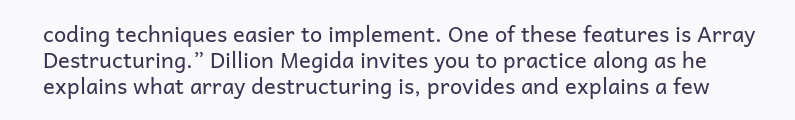coding techniques easier to implement. One of these features is Array Destructuring.” Dillion Megida invites you to practice along as he explains what array destructuring is, provides and explains a few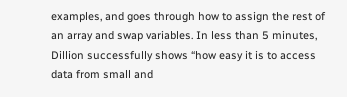examples, and goes through how to assign the rest of an array and swap variables. In less than 5 minutes, Dillion successfully shows “how easy it is to access data from small and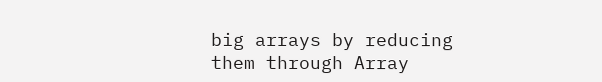big arrays by reducing them through Array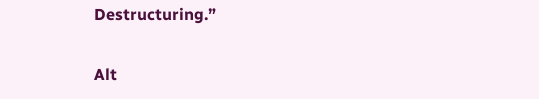Destructuring.”

Alt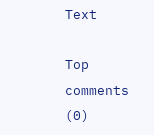Text

Top comments (0)